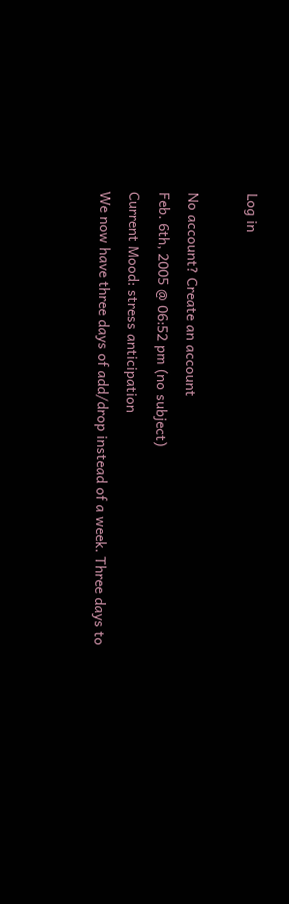Log in

No account? Create an account
Feb. 6th, 2005 @ 06:52 pm (no subject)
Current Mood: stress anticipation
We now have three days of add/drop instead of a week. Three days to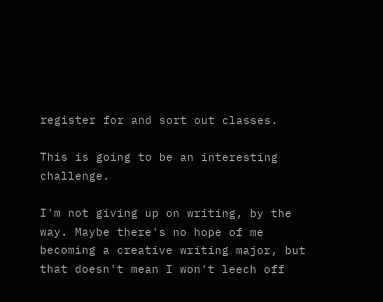register for and sort out classes.

This is going to be an interesting challenge.

I'm not giving up on writing, by the way. Maybe there's no hope of me becoming a creative writing major, but that doesn't mean I won't leech off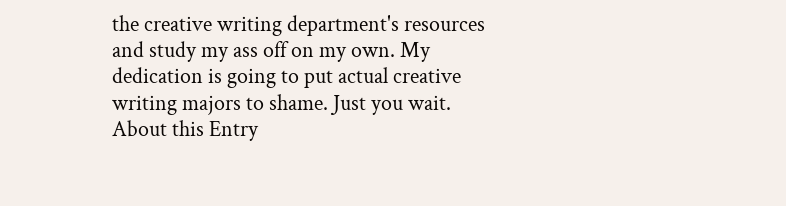the creative writing department's resources and study my ass off on my own. My dedication is going to put actual creative writing majors to shame. Just you wait.
About this Entry